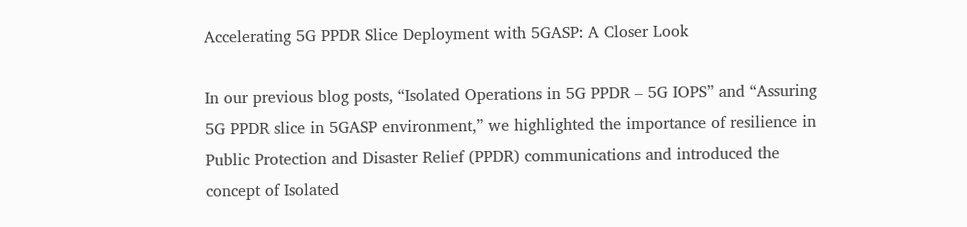Accelerating 5G PPDR Slice Deployment with 5GASP: A Closer Look

In our previous blog posts, “Isolated Operations in 5G PPDR – 5G IOPS” and “Assuring 5G PPDR slice in 5GASP environment,” we highlighted the importance of resilience in Public Protection and Disaster Relief (PPDR) communications and introduced the concept of Isolated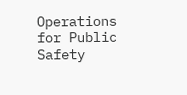Operations for Public Safety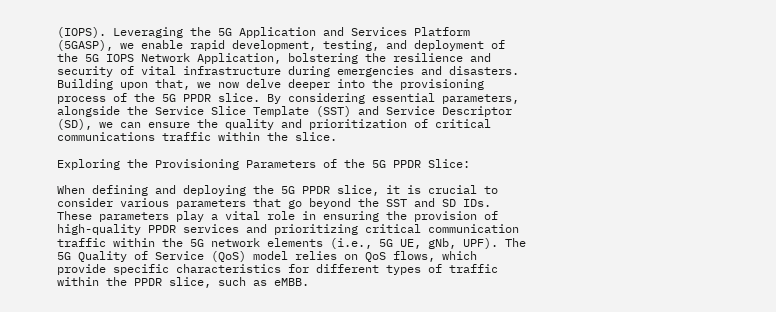(IOPS). Leveraging the 5G Application and Services Platform (5GASP), we enable rapid development, testing, and deployment of the 5G IOPS Network Application, bolstering the resilience and security of vital infrastructure during emergencies and disasters. Building upon that, we now delve deeper into the provisioning process of the 5G PPDR slice. By considering essential parameters, alongside the Service Slice Template (SST) and Service Descriptor (SD), we can ensure the quality and prioritization of critical communications traffic within the slice.

Exploring the Provisioning Parameters of the 5G PPDR Slice:

When defining and deploying the 5G PPDR slice, it is crucial to consider various parameters that go beyond the SST and SD IDs. These parameters play a vital role in ensuring the provision of high-quality PPDR services and prioritizing critical communication traffic within the 5G network elements (i.e., 5G UE, gNb, UPF). The 5G Quality of Service (QoS) model relies on QoS flows, which provide specific characteristics for different types of traffic within the PPDR slice, such as eMBB.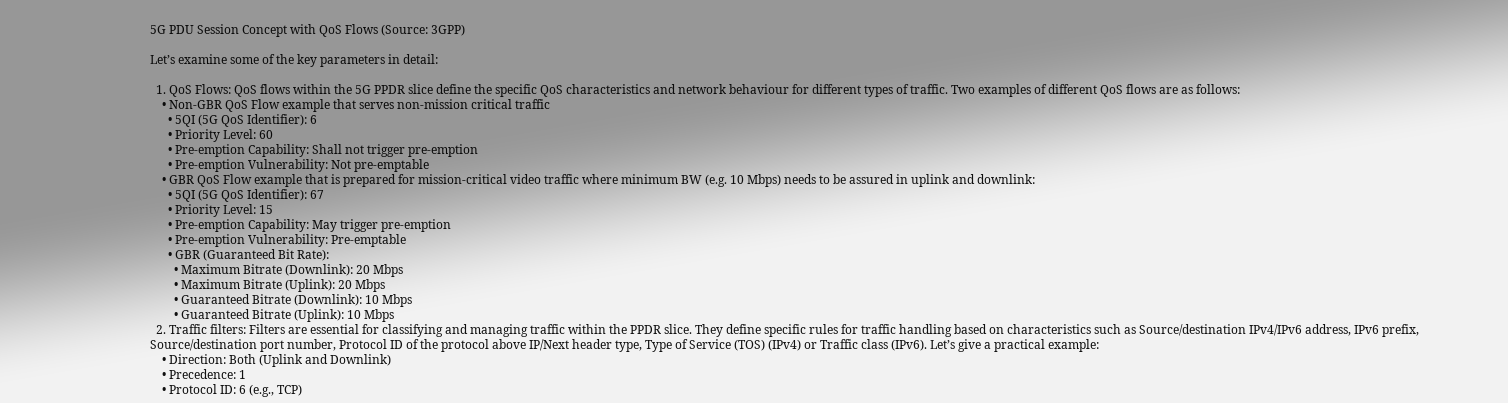5G PDU Session Concept with QoS Flows (Source: 3GPP)

Let’s examine some of the key parameters in detail:

  1. QoS Flows: QoS flows within the 5G PPDR slice define the specific QoS characteristics and network behaviour for different types of traffic. Two examples of different QoS flows are as follows:
    • Non-GBR QoS Flow example that serves non-mission critical traffic
      • 5QI (5G QoS Identifier): 6
      • Priority Level: 60
      • Pre-emption Capability: Shall not trigger pre-emption
      • Pre-emption Vulnerability: Not pre-emptable
    • GBR QoS Flow example that is prepared for mission-critical video traffic where minimum BW (e.g. 10 Mbps) needs to be assured in uplink and downlink:
      • 5QI (5G QoS Identifier): 67
      • Priority Level: 15
      • Pre-emption Capability: May trigger pre-emption
      • Pre-emption Vulnerability: Pre-emptable
      • GBR (Guaranteed Bit Rate):
        • Maximum Bitrate (Downlink): 20 Mbps
        • Maximum Bitrate (Uplink): 20 Mbps
        • Guaranteed Bitrate (Downlink): 10 Mbps
        • Guaranteed Bitrate (Uplink): 10 Mbps
  2. Traffic filters: Filters are essential for classifying and managing traffic within the PPDR slice. They define specific rules for traffic handling based on characteristics such as Source/destination IPv4/IPv6 address, IPv6 prefix, Source/destination port number, Protocol ID of the protocol above IP/Next header type, Type of Service (TOS) (IPv4) or Traffic class (IPv6). Let’s give a practical example:
    • Direction: Both (Uplink and Downlink)
    • Precedence: 1
    • Protocol ID: 6 (e.g., TCP)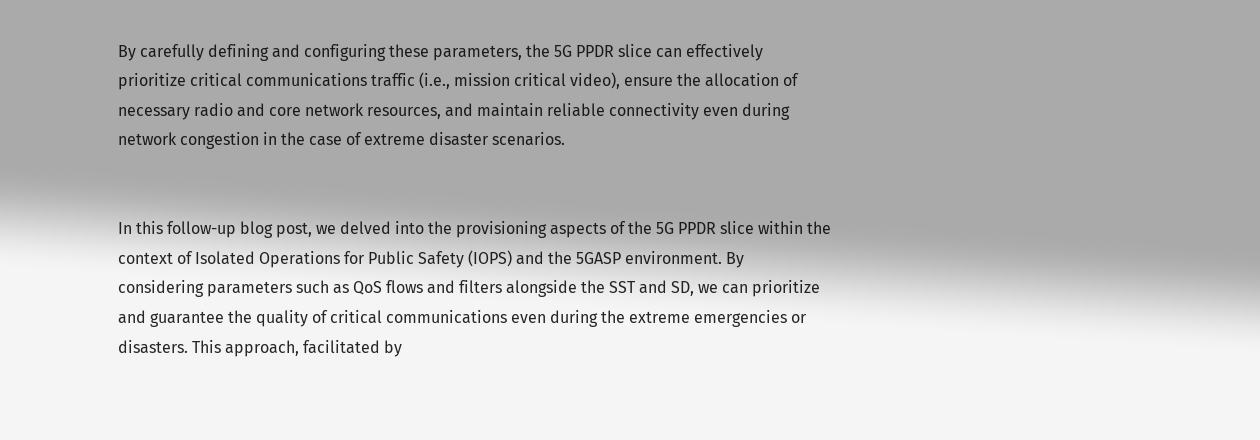By carefully defining and configuring these parameters, the 5G PPDR slice can effectively prioritize critical communications traffic (i.e., mission critical video), ensure the allocation of necessary radio and core network resources, and maintain reliable connectivity even during network congestion in the case of extreme disaster scenarios.


In this follow-up blog post, we delved into the provisioning aspects of the 5G PPDR slice within the context of Isolated Operations for Public Safety (IOPS) and the 5GASP environment. By considering parameters such as QoS flows and filters alongside the SST and SD, we can prioritize and guarantee the quality of critical communications even during the extreme emergencies or disasters. This approach, facilitated by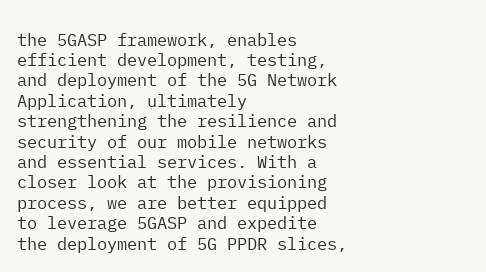the 5GASP framework, enables efficient development, testing, and deployment of the 5G Network Application, ultimately strengthening the resilience and security of our mobile networks and essential services. With a closer look at the provisioning process, we are better equipped to leverage 5GASP and expedite the deployment of 5G PPDR slices,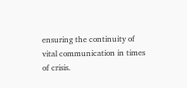ensuring the continuity of vital communication in times of crisis.